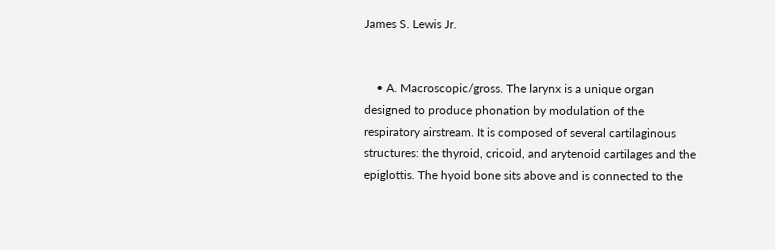James S. Lewis Jr.


    • A. Macroscopic/gross. The larynx is a unique organ designed to produce phonation by modulation of the respiratory airstream. It is composed of several cartilaginous structures: the thyroid, cricoid, and arytenoid cartilages and the epiglottis. The hyoid bone sits above and is connected to the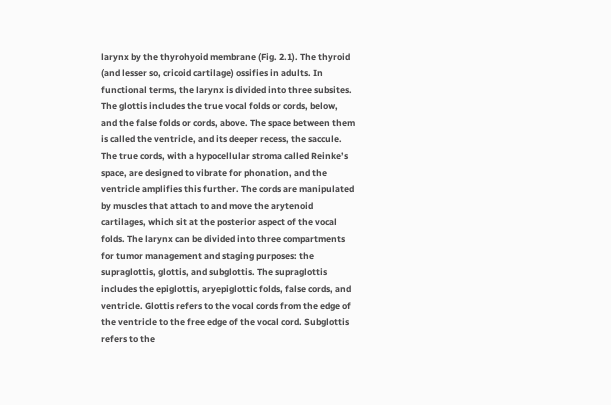larynx by the thyrohyoid membrane (Fig. 2.1). The thyroid (and lesser so, cricoid cartilage) ossifies in adults. In functional terms, the larynx is divided into three subsites. The glottis includes the true vocal folds or cords, below, and the false folds or cords, above. The space between them is called the ventricle, and its deeper recess, the saccule. The true cords, with a hypocellular stroma called Reinke’s space, are designed to vibrate for phonation, and the ventricle amplifies this further. The cords are manipulated by muscles that attach to and move the arytenoid cartilages, which sit at the posterior aspect of the vocal folds. The larynx can be divided into three compartments for tumor management and staging purposes: the supraglottis, glottis, and subglottis. The supraglottis includes the epiglottis, aryepiglottic folds, false cords, and ventricle. Glottis refers to the vocal cords from the edge of the ventricle to the free edge of the vocal cord. Subglottis refers to the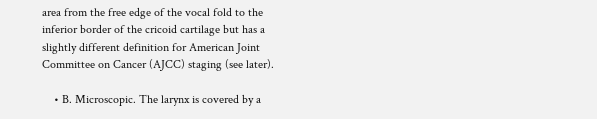area from the free edge of the vocal fold to the inferior border of the cricoid cartilage but has a slightly different definition for American Joint Committee on Cancer (AJCC) staging (see later).

    • B. Microscopic. The larynx is covered by a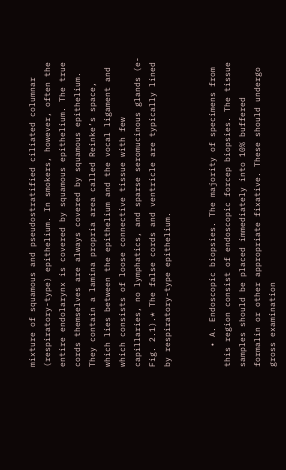mixture of squamous and pseudostratified ciliated columnar (respiratory-type) epithelium. In smokers, however, often the entire endolarynx is covered by squamous epithelium. The true cords themselves are always covered by squamous epithelium. They contain a lamina propria area called Reinke’s space, which lies between the epithelium and the vocal ligament and which consists of loose connective tissue with few capillaries, no lymphatics, and sparse seromucinous glands (e-Fig. 2.1).* The false cords and ventricle are typically lined by respiratory-type epithelium.


    • A. Endoscopic biopsies. The majority of specimens from this region consist of endoscopic forcep biopsies. The tissue samples should be placed immediately into 10% buffered formalin or other appropriate fixative. These should undergo gross examination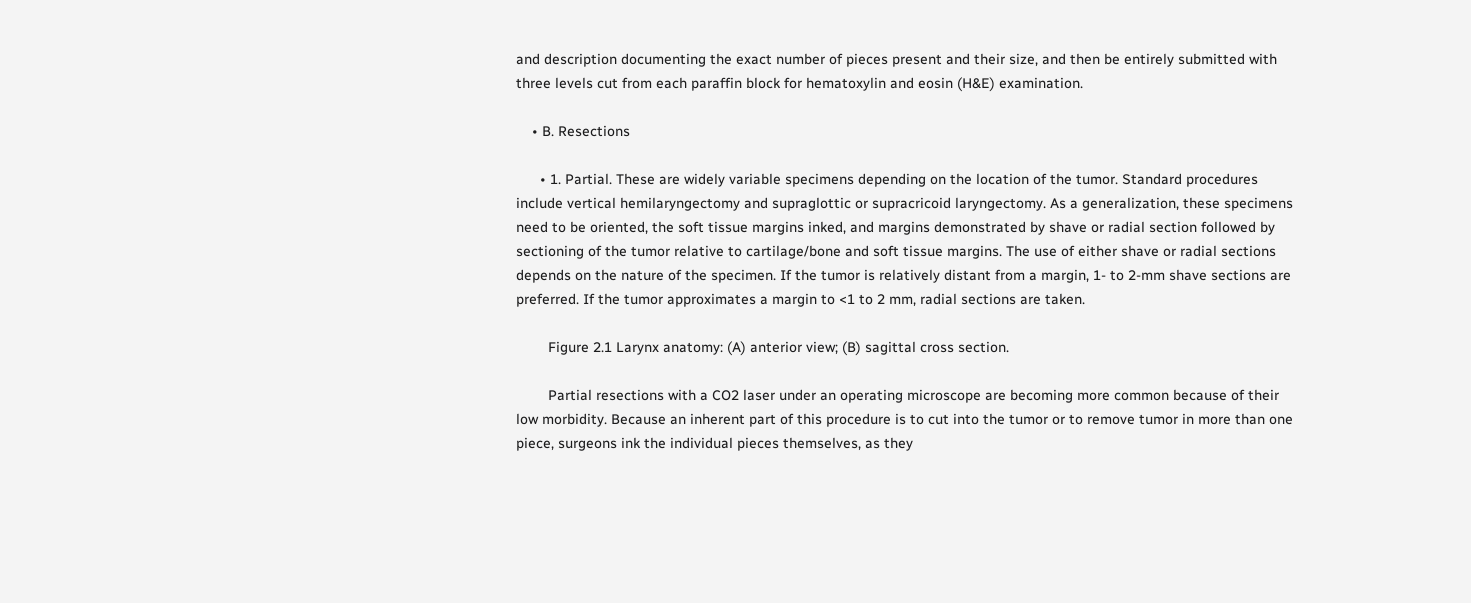and description documenting the exact number of pieces present and their size, and then be entirely submitted with three levels cut from each paraffin block for hematoxylin and eosin (H&E) examination.

    • B. Resections

      • 1. Partial. These are widely variable specimens depending on the location of the tumor. Standard procedures include vertical hemilaryngectomy and supraglottic or supracricoid laryngectomy. As a generalization, these specimens need to be oriented, the soft tissue margins inked, and margins demonstrated by shave or radial section followed by sectioning of the tumor relative to cartilage/bone and soft tissue margins. The use of either shave or radial sections depends on the nature of the specimen. If the tumor is relatively distant from a margin, 1- to 2-mm shave sections are preferred. If the tumor approximates a margin to <1 to 2 mm, radial sections are taken.

        Figure 2.1 Larynx anatomy: (A) anterior view; (B) sagittal cross section.

        Partial resections with a CO2 laser under an operating microscope are becoming more common because of their low morbidity. Because an inherent part of this procedure is to cut into the tumor or to remove tumor in more than one piece, surgeons ink the individual pieces themselves, as they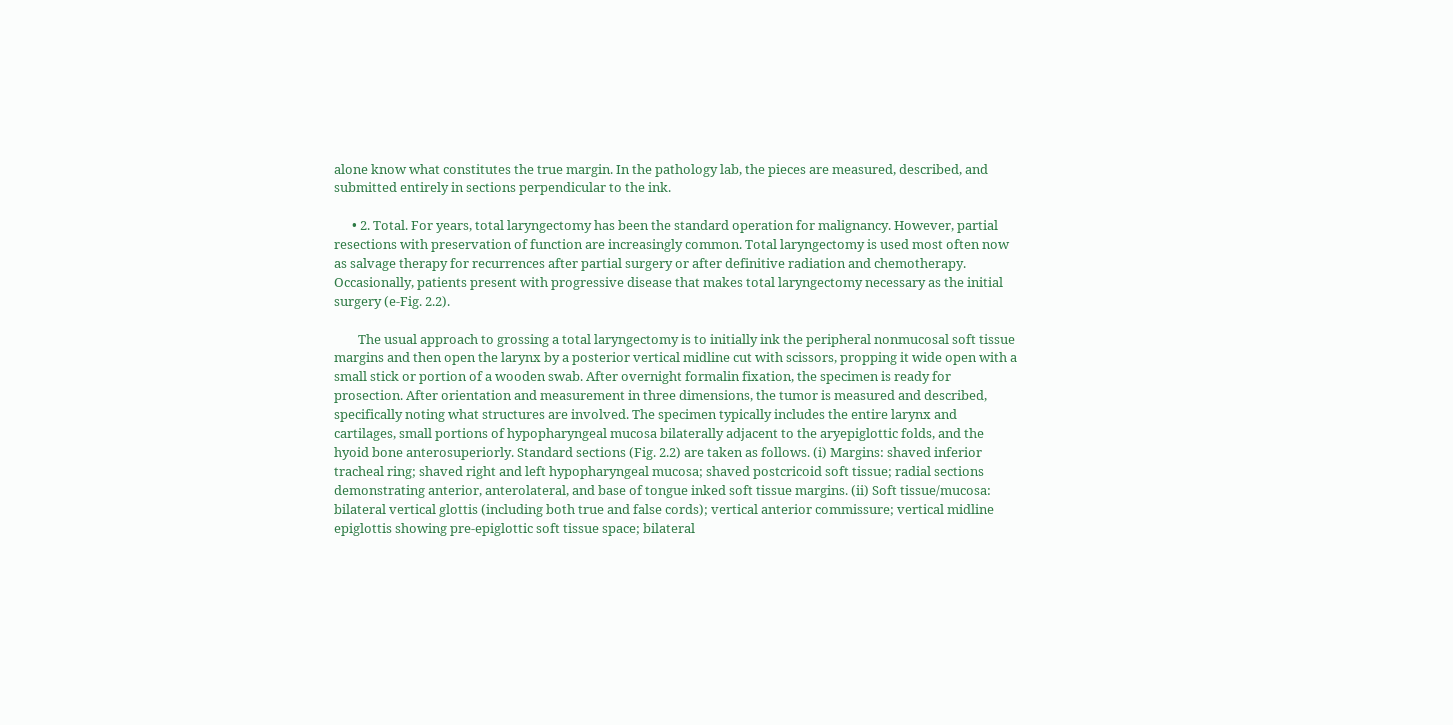alone know what constitutes the true margin. In the pathology lab, the pieces are measured, described, and submitted entirely in sections perpendicular to the ink.

      • 2. Total. For years, total laryngectomy has been the standard operation for malignancy. However, partial resections with preservation of function are increasingly common. Total laryngectomy is used most often now as salvage therapy for recurrences after partial surgery or after definitive radiation and chemotherapy. Occasionally, patients present with progressive disease that makes total laryngectomy necessary as the initial surgery (e-Fig. 2.2).

        The usual approach to grossing a total laryngectomy is to initially ink the peripheral nonmucosal soft tissue margins and then open the larynx by a posterior vertical midline cut with scissors, propping it wide open with a small stick or portion of a wooden swab. After overnight formalin fixation, the specimen is ready for prosection. After orientation and measurement in three dimensions, the tumor is measured and described, specifically noting what structures are involved. The specimen typically includes the entire larynx and cartilages, small portions of hypopharyngeal mucosa bilaterally adjacent to the aryepiglottic folds, and the hyoid bone anterosuperiorly. Standard sections (Fig. 2.2) are taken as follows. (i) Margins: shaved inferior tracheal ring; shaved right and left hypopharyngeal mucosa; shaved postcricoid soft tissue; radial sections demonstrating anterior, anterolateral, and base of tongue inked soft tissue margins. (ii) Soft tissue/mucosa: bilateral vertical glottis (including both true and false cords); vertical anterior commissure; vertical midline epiglottis showing pre-epiglottic soft tissue space; bilateral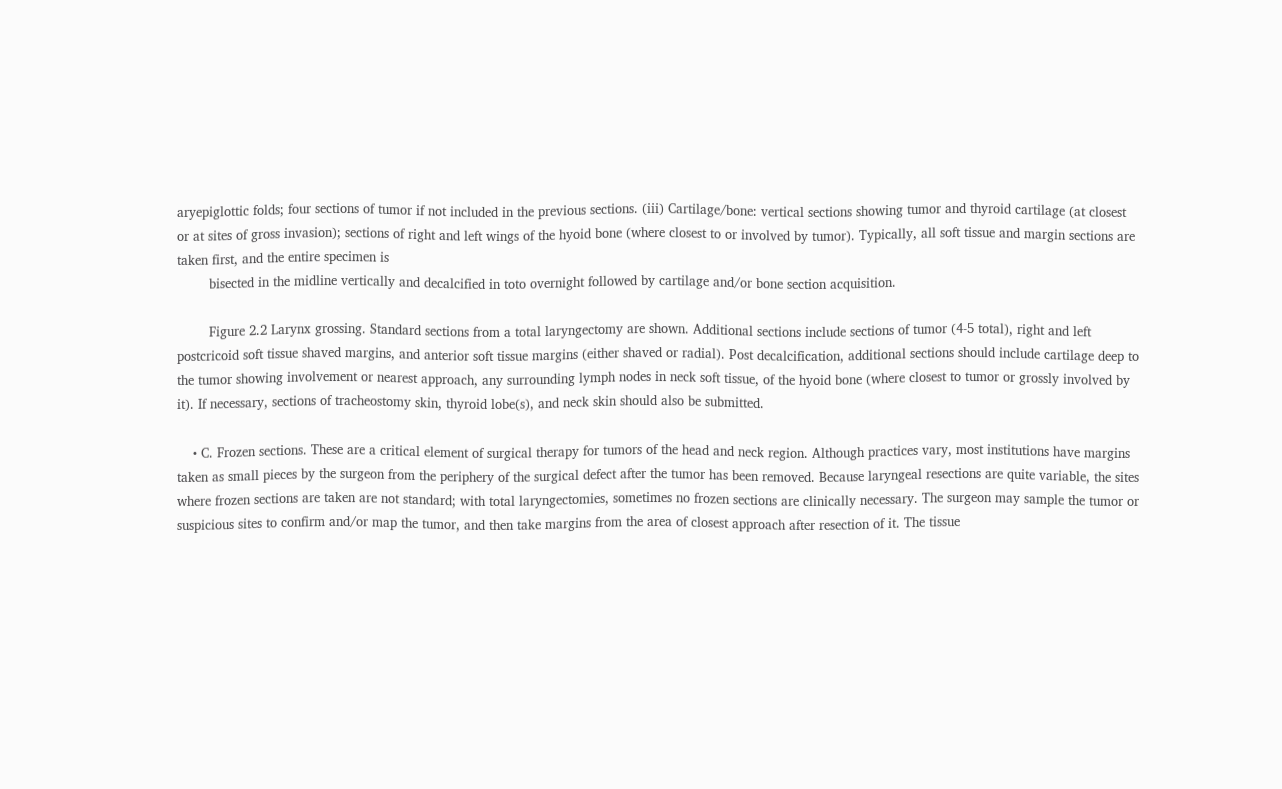aryepiglottic folds; four sections of tumor if not included in the previous sections. (iii) Cartilage/bone: vertical sections showing tumor and thyroid cartilage (at closest or at sites of gross invasion); sections of right and left wings of the hyoid bone (where closest to or involved by tumor). Typically, all soft tissue and margin sections are taken first, and the entire specimen is
        bisected in the midline vertically and decalcified in toto overnight followed by cartilage and/or bone section acquisition.

        Figure 2.2 Larynx grossing. Standard sections from a total laryngectomy are shown. Additional sections include sections of tumor (4-5 total), right and left postcricoid soft tissue shaved margins, and anterior soft tissue margins (either shaved or radial). Post decalcification, additional sections should include cartilage deep to the tumor showing involvement or nearest approach, any surrounding lymph nodes in neck soft tissue, of the hyoid bone (where closest to tumor or grossly involved by it). If necessary, sections of tracheostomy skin, thyroid lobe(s), and neck skin should also be submitted.

    • C. Frozen sections. These are a critical element of surgical therapy for tumors of the head and neck region. Although practices vary, most institutions have margins taken as small pieces by the surgeon from the periphery of the surgical defect after the tumor has been removed. Because laryngeal resections are quite variable, the sites where frozen sections are taken are not standard; with total laryngectomies, sometimes no frozen sections are clinically necessary. The surgeon may sample the tumor or suspicious sites to confirm and/or map the tumor, and then take margins from the area of closest approach after resection of it. The tissue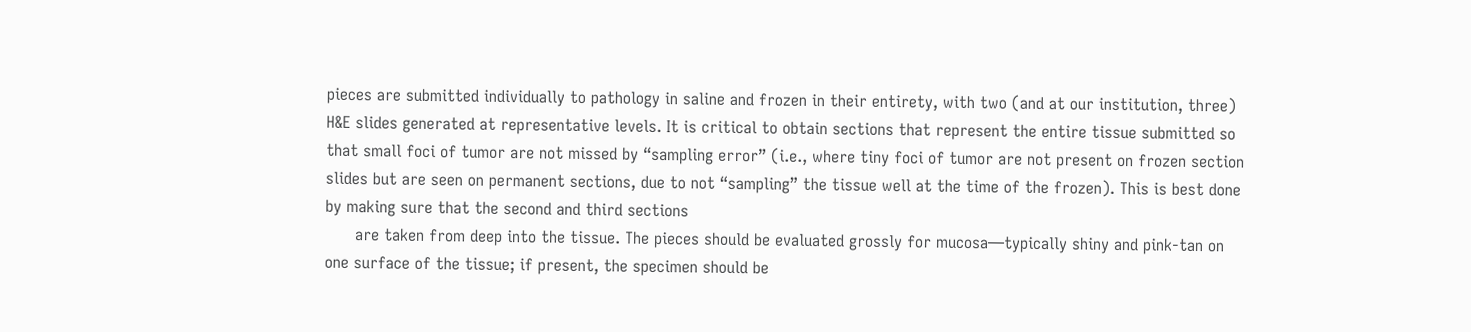pieces are submitted individually to pathology in saline and frozen in their entirety, with two (and at our institution, three) H&E slides generated at representative levels. It is critical to obtain sections that represent the entire tissue submitted so that small foci of tumor are not missed by “sampling error” (i.e., where tiny foci of tumor are not present on frozen section slides but are seen on permanent sections, due to not “sampling” the tissue well at the time of the frozen). This is best done by making sure that the second and third sections
      are taken from deep into the tissue. The pieces should be evaluated grossly for mucosa—typically shiny and pink-tan on one surface of the tissue; if present, the specimen should be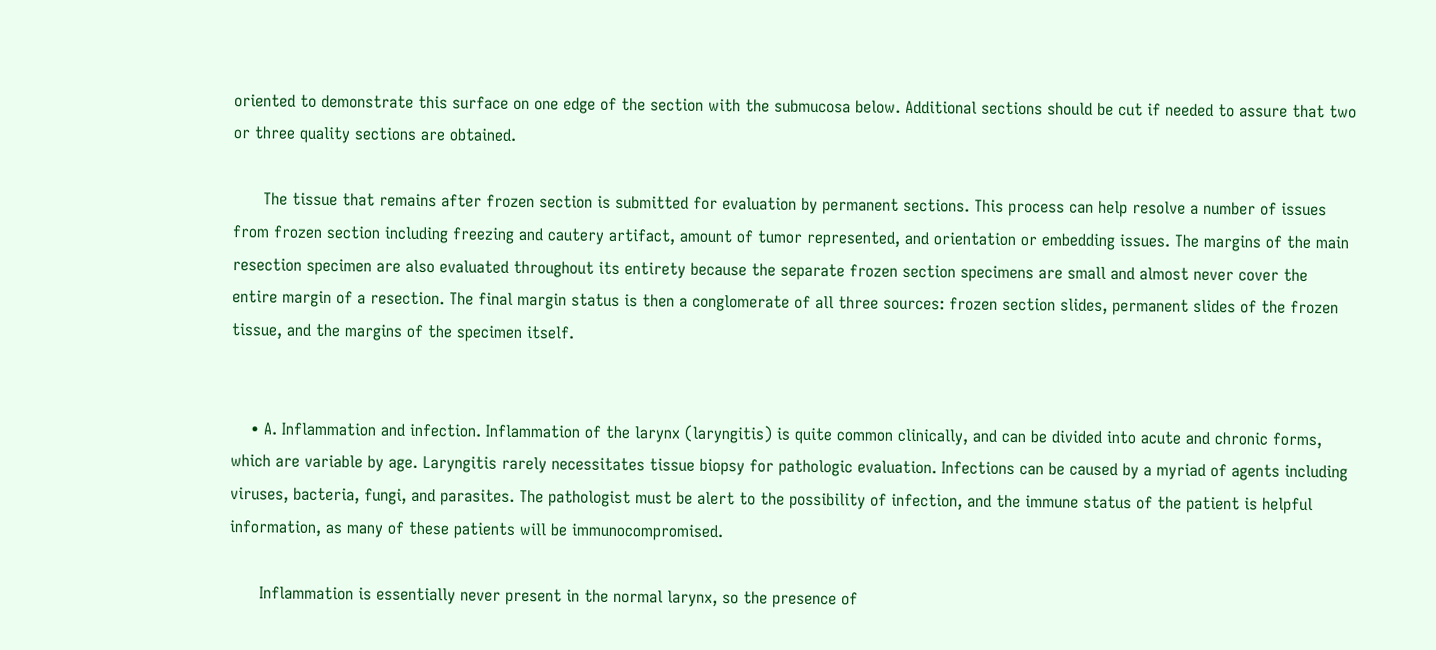oriented to demonstrate this surface on one edge of the section with the submucosa below. Additional sections should be cut if needed to assure that two or three quality sections are obtained.

      The tissue that remains after frozen section is submitted for evaluation by permanent sections. This process can help resolve a number of issues from frozen section including freezing and cautery artifact, amount of tumor represented, and orientation or embedding issues. The margins of the main resection specimen are also evaluated throughout its entirety because the separate frozen section specimens are small and almost never cover the entire margin of a resection. The final margin status is then a conglomerate of all three sources: frozen section slides, permanent slides of the frozen tissue, and the margins of the specimen itself.


    • A. Inflammation and infection. Inflammation of the larynx (laryngitis) is quite common clinically, and can be divided into acute and chronic forms, which are variable by age. Laryngitis rarely necessitates tissue biopsy for pathologic evaluation. Infections can be caused by a myriad of agents including viruses, bacteria, fungi, and parasites. The pathologist must be alert to the possibility of infection, and the immune status of the patient is helpful information, as many of these patients will be immunocompromised.

      Inflammation is essentially never present in the normal larynx, so the presence of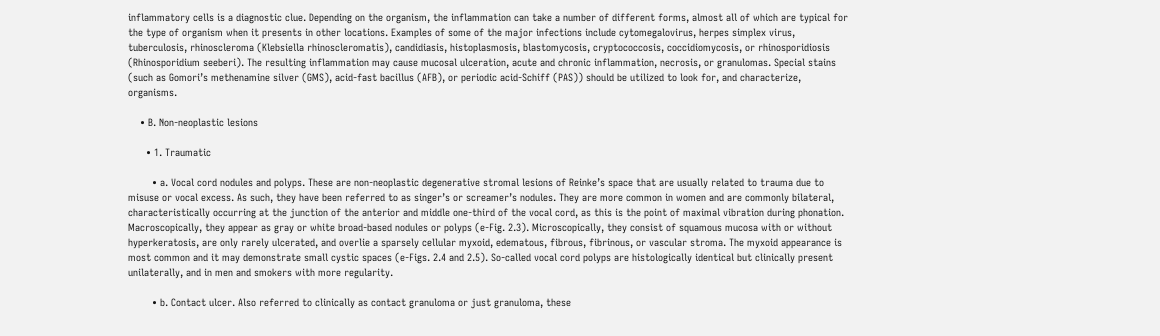inflammatory cells is a diagnostic clue. Depending on the organism, the inflammation can take a number of different forms, almost all of which are typical for the type of organism when it presents in other locations. Examples of some of the major infections include cytomegalovirus, herpes simplex virus, tuberculosis, rhinoscleroma (Klebsiella rhinoscleromatis), candidiasis, histoplasmosis, blastomycosis, cryptococcosis, coccidiomycosis, or rhinosporidiosis (Rhinosporidium seeberi). The resulting inflammation may cause mucosal ulceration, acute and chronic inflammation, necrosis, or granulomas. Special stains (such as Gomori’s methenamine silver (GMS), acid-fast bacillus (AFB), or periodic acid-Schiff (PAS)) should be utilized to look for, and characterize, organisms.

    • B. Non-neoplastic lesions

      • 1. Traumatic

        • a. Vocal cord nodules and polyps. These are non-neoplastic degenerative stromal lesions of Reinke’s space that are usually related to trauma due to misuse or vocal excess. As such, they have been referred to as singer’s or screamer’s nodules. They are more common in women and are commonly bilateral, characteristically occurring at the junction of the anterior and middle one-third of the vocal cord, as this is the point of maximal vibration during phonation. Macroscopically, they appear as gray or white broad-based nodules or polyps (e-Fig. 2.3). Microscopically, they consist of squamous mucosa with or without hyperkeratosis, are only rarely ulcerated, and overlie a sparsely cellular myxoid, edematous, fibrous, fibrinous, or vascular stroma. The myxoid appearance is most common and it may demonstrate small cystic spaces (e-Figs. 2.4 and 2.5). So-called vocal cord polyps are histologically identical but clinically present unilaterally, and in men and smokers with more regularity.

        • b. Contact ulcer. Also referred to clinically as contact granuloma or just granuloma, these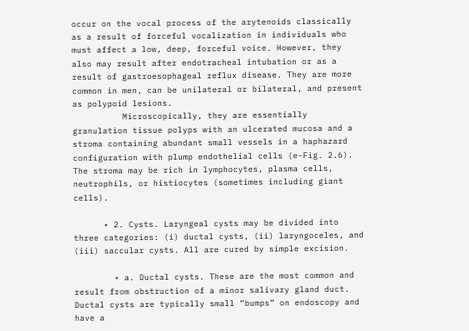occur on the vocal process of the arytenoids classically as a result of forceful vocalization in individuals who must affect a low, deep, forceful voice. However, they also may result after endotracheal intubation or as a result of gastroesophageal reflux disease. They are more common in men, can be unilateral or bilateral, and present as polypoid lesions.
          Microscopically, they are essentially granulation tissue polyps with an ulcerated mucosa and a stroma containing abundant small vessels in a haphazard configuration with plump endothelial cells (e-Fig. 2.6). The stroma may be rich in lymphocytes, plasma cells, neutrophils, or histiocytes (sometimes including giant cells).

      • 2. Cysts. Laryngeal cysts may be divided into three categories: (i) ductal cysts, (ii) laryngoceles, and (iii) saccular cysts. All are cured by simple excision.

        • a. Ductal cysts. These are the most common and result from obstruction of a minor salivary gland duct. Ductal cysts are typically small “bumps” on endoscopy and have a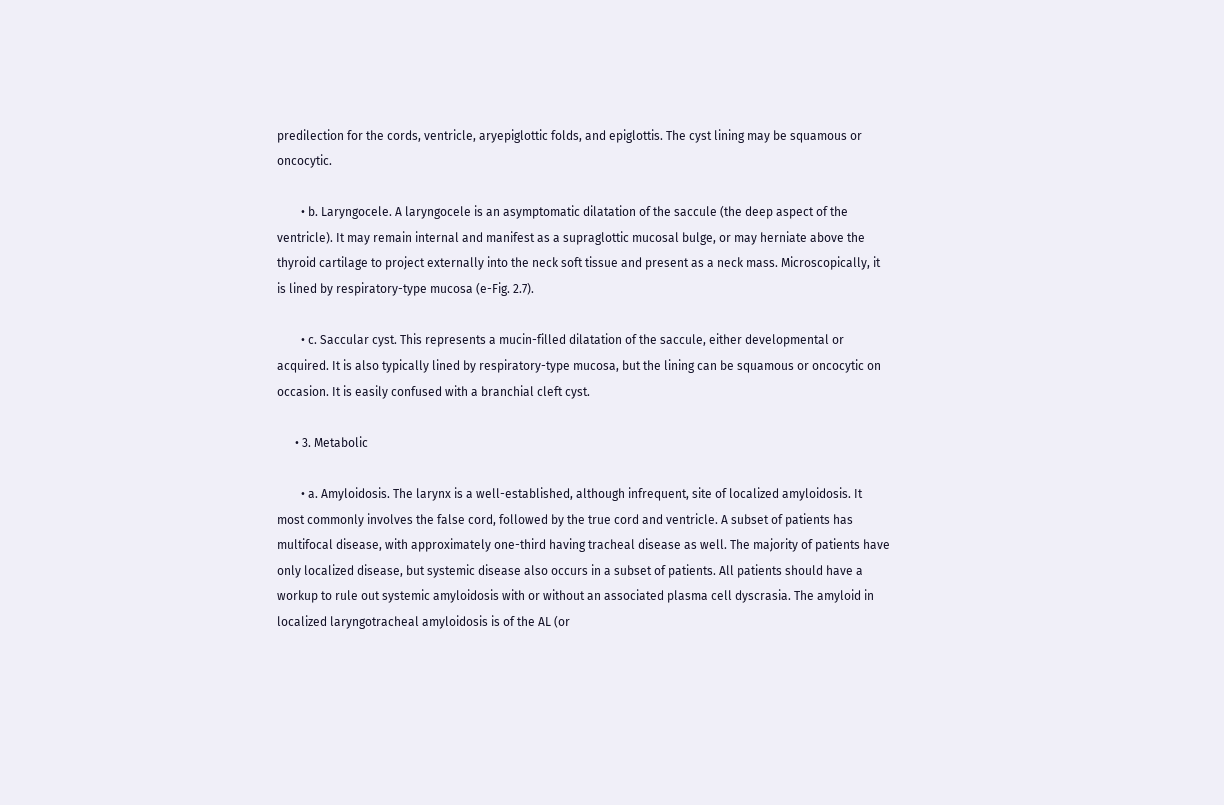predilection for the cords, ventricle, aryepiglottic folds, and epiglottis. The cyst lining may be squamous or oncocytic.

        • b. Laryngocele. A laryngocele is an asymptomatic dilatation of the saccule (the deep aspect of the ventricle). It may remain internal and manifest as a supraglottic mucosal bulge, or may herniate above the thyroid cartilage to project externally into the neck soft tissue and present as a neck mass. Microscopically, it is lined by respiratory-type mucosa (e-Fig. 2.7).

        • c. Saccular cyst. This represents a mucin-filled dilatation of the saccule, either developmental or acquired. It is also typically lined by respiratory-type mucosa, but the lining can be squamous or oncocytic on occasion. It is easily confused with a branchial cleft cyst.

      • 3. Metabolic

        • a. Amyloidosis. The larynx is a well-established, although infrequent, site of localized amyloidosis. It most commonly involves the false cord, followed by the true cord and ventricle. A subset of patients has multifocal disease, with approximately one-third having tracheal disease as well. The majority of patients have only localized disease, but systemic disease also occurs in a subset of patients. All patients should have a workup to rule out systemic amyloidosis with or without an associated plasma cell dyscrasia. The amyloid in localized laryngotracheal amyloidosis is of the AL (or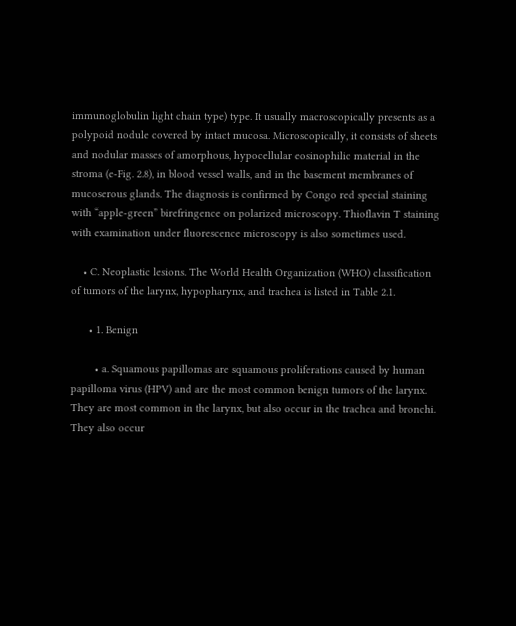immunoglobulin light chain type) type. It usually macroscopically presents as a polypoid nodule covered by intact mucosa. Microscopically, it consists of sheets and nodular masses of amorphous, hypocellular eosinophilic material in the stroma (e-Fig. 2.8), in blood vessel walls, and in the basement membranes of mucoserous glands. The diagnosis is confirmed by Congo red special staining with “apple-green” birefringence on polarized microscopy. Thioflavin T staining with examination under fluorescence microscopy is also sometimes used.

    • C. Neoplastic lesions. The World Health Organization (WHO) classification of tumors of the larynx, hypopharynx, and trachea is listed in Table 2.1.

      • 1. Benign

        • a. Squamous papillomas are squamous proliferations caused by human papilloma virus (HPV) and are the most common benign tumors of the larynx. They are most common in the larynx, but also occur in the trachea and bronchi. They also occur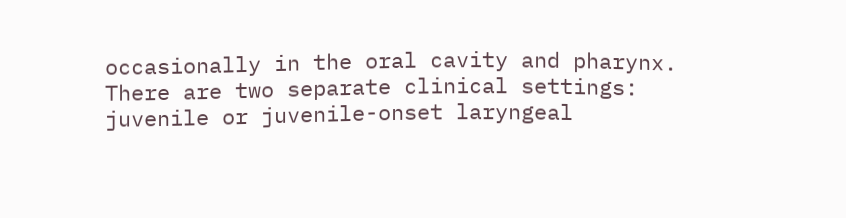occasionally in the oral cavity and pharynx. There are two separate clinical settings: juvenile or juvenile-onset laryngeal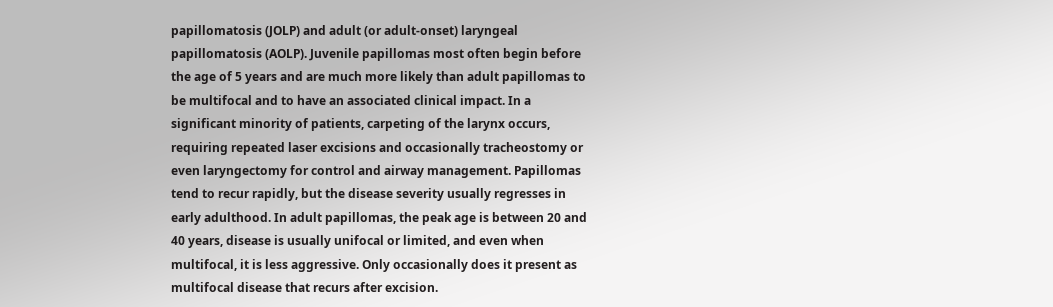papillomatosis (JOLP) and adult (or adult-onset) laryngeal papillomatosis (AOLP). Juvenile papillomas most often begin before the age of 5 years and are much more likely than adult papillomas to be multifocal and to have an associated clinical impact. In a significant minority of patients, carpeting of the larynx occurs, requiring repeated laser excisions and occasionally tracheostomy or even laryngectomy for control and airway management. Papillomas tend to recur rapidly, but the disease severity usually regresses in early adulthood. In adult papillomas, the peak age is between 20 and 40 years, disease is usually unifocal or limited, and even when multifocal, it is less aggressive. Only occasionally does it present as multifocal disease that recurs after excision.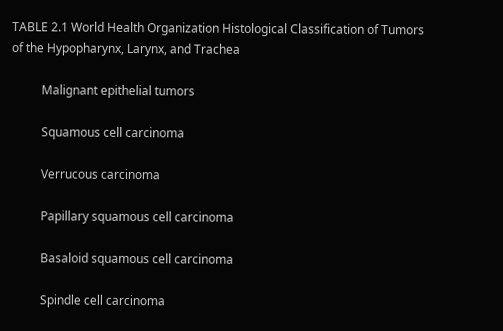TABLE 2.1 World Health Organization Histological Classification of Tumors of the Hypopharynx, Larynx, and Trachea

          Malignant epithelial tumors

          Squamous cell carcinoma

          Verrucous carcinoma

          Papillary squamous cell carcinoma

          Basaloid squamous cell carcinoma

          Spindle cell carcinoma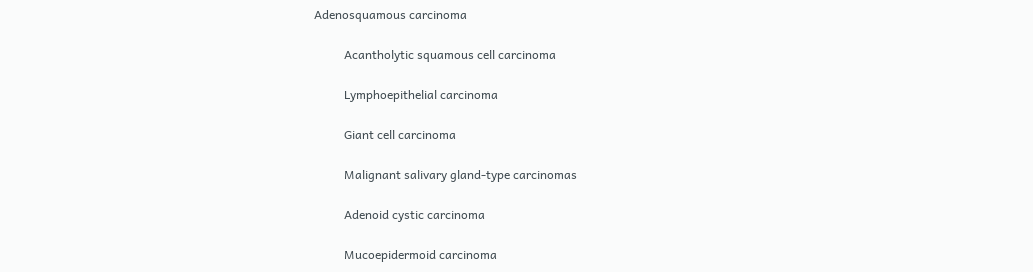Adenosquamous carcinoma

          Acantholytic squamous cell carcinoma

          Lymphoepithelial carcinoma

          Giant cell carcinoma

          Malignant salivary gland-type carcinomas

          Adenoid cystic carcinoma

          Mucoepidermoid carcinoma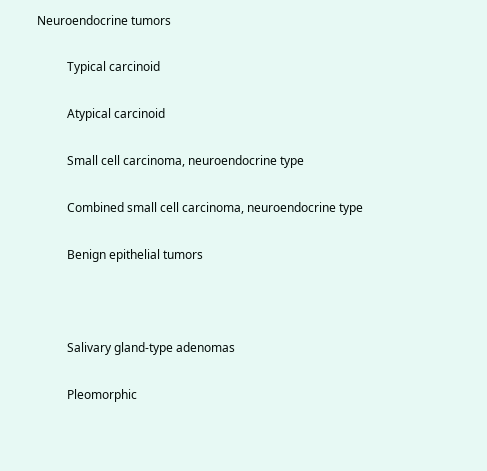Neuroendocrine tumors

          Typical carcinoid

          Atypical carcinoid

          Small cell carcinoma, neuroendocrine type

          Combined small cell carcinoma, neuroendocrine type

          Benign epithelial tumors



          Salivary gland-type adenomas

          Pleomorphic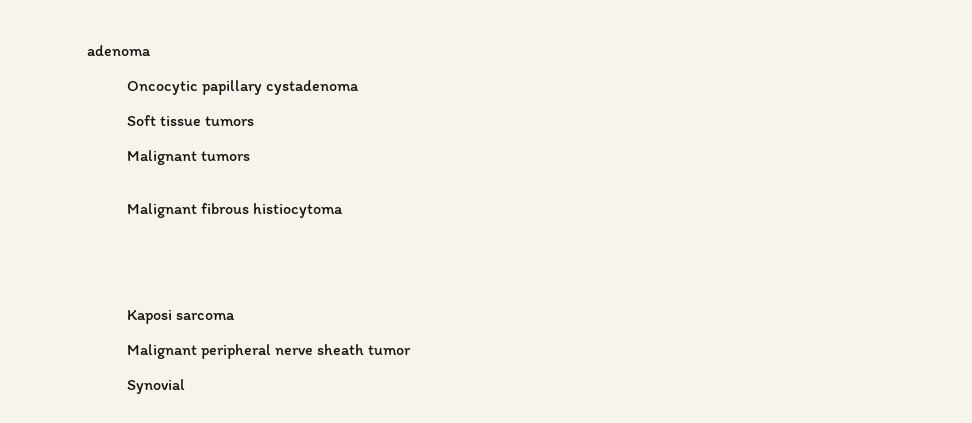adenoma

          Oncocytic papillary cystadenoma

          Soft tissue tumors

          Malignant tumors


          Malignant fibrous histiocytoma





          Kaposi sarcoma

          Malignant peripheral nerve sheath tumor

          Synovial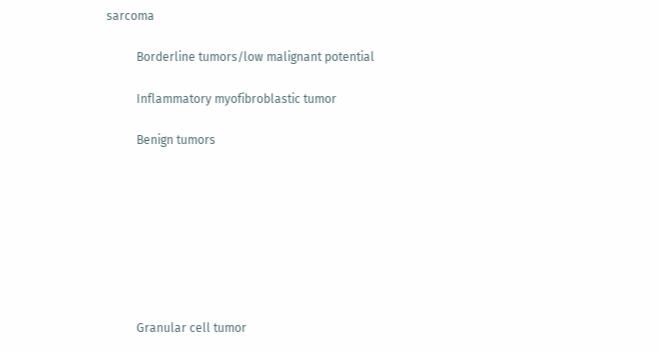sarcoma

          Borderline tumors/low malignant potential

          Inflammatory myofibroblastic tumor

          Benign tumors








          Granular cell tumor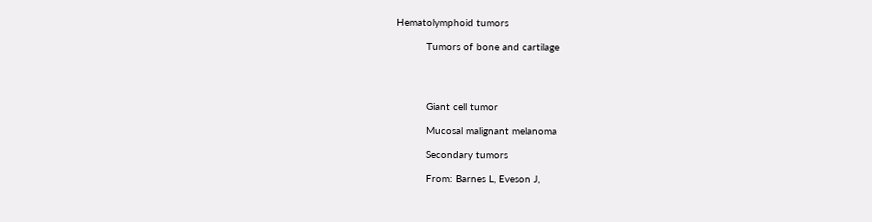Hematolymphoid tumors

          Tumors of bone and cartilage




          Giant cell tumor

          Mucosal malignant melanoma

          Secondary tumors

          From: Barnes L, Eveson J,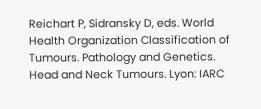Reichart P, Sidransky D, eds. World Health Organization Classification of Tumours. Pathology and Genetics. Head and Neck Tumours. Lyon: IARC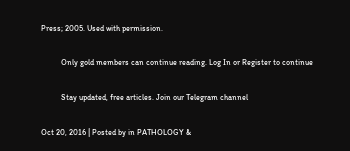Press; 2005. Used with permission.

          Only gold members can continue reading. Log In or Register to continue

          Stay updated, free articles. Join our Telegram channel

Oct 20, 2016 | Posted by in PATHOLOGY &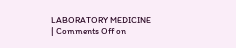LABORATORY MEDICINE | Comments Off on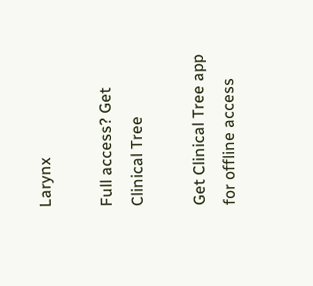Larynx

Full access? Get Clinical Tree

Get Clinical Tree app for offline access